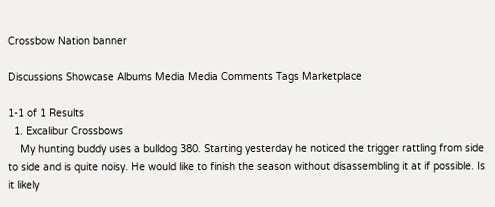Crossbow Nation banner

Discussions Showcase Albums Media Media Comments Tags Marketplace

1-1 of 1 Results
  1. Excalibur Crossbows
    My hunting buddy uses a bulldog 380. Starting yesterday he noticed the trigger rattling from side to side and is quite noisy. He would like to finish the season without disassembling it at if possible. Is it likely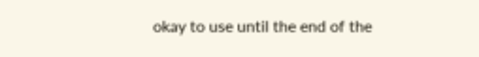okay to use until the end of the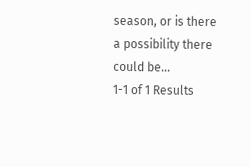season, or is there a possibility there could be...
1-1 of 1 Results